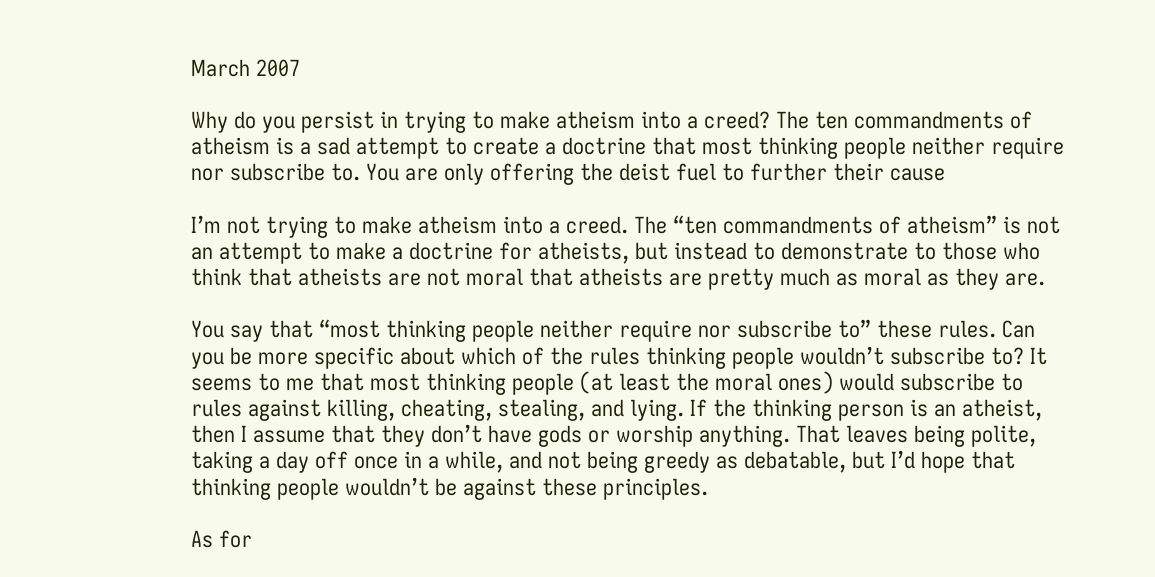March 2007

Why do you persist in trying to make atheism into a creed? The ten commandments of atheism is a sad attempt to create a doctrine that most thinking people neither require nor subscribe to. You are only offering the deist fuel to further their cause

I’m not trying to make atheism into a creed. The “ten commandments of atheism” is not an attempt to make a doctrine for atheists, but instead to demonstrate to those who think that atheists are not moral that atheists are pretty much as moral as they are.

You say that “most thinking people neither require nor subscribe to” these rules. Can you be more specific about which of the rules thinking people wouldn’t subscribe to? It seems to me that most thinking people (at least the moral ones) would subscribe to rules against killing, cheating, stealing, and lying. If the thinking person is an atheist, then I assume that they don’t have gods or worship anything. That leaves being polite, taking a day off once in a while, and not being greedy as debatable, but I’d hope that thinking people wouldn’t be against these principles.

As for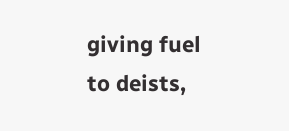giving fuel to deists,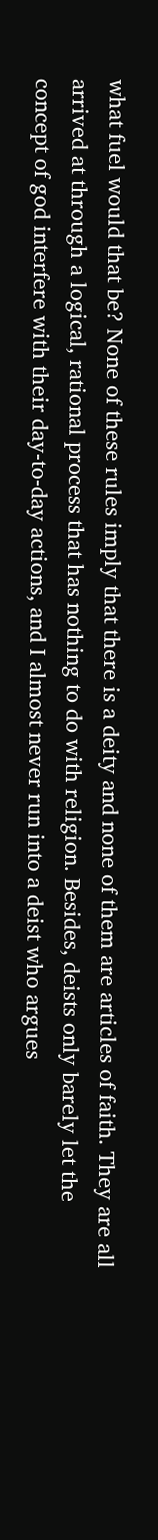what fuel would that be? None of these rules imply that there is a deity and none of them are articles of faith. They are all arrived at through a logical, rational process that has nothing to do with religion. Besides, deists only barely let the concept of god interfere with their day-to-day actions, and I almost never run into a deist who argues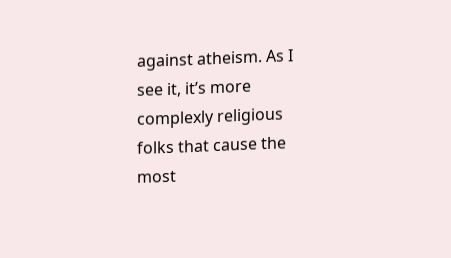against atheism. As I see it, it’s more complexly religious folks that cause the most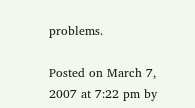problems.

Posted on March 7, 2007 at 7:22 pm by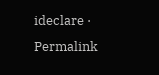ideclare · Permalink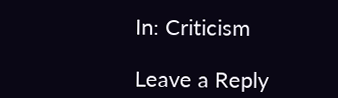In: Criticism

Leave a Reply